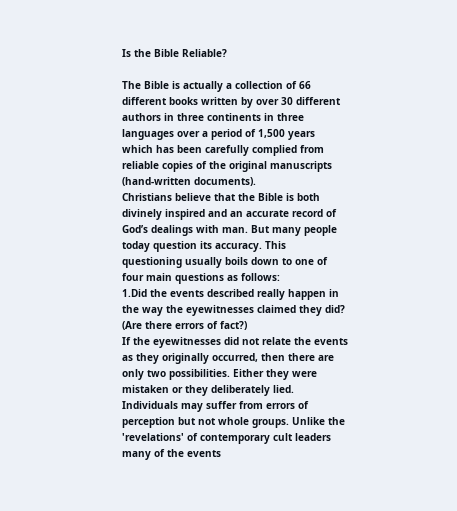Is the Bible Reliable?

The Bible is actually a collection of 66 different books written by over 30 different authors in three continents in three languages over a period of 1,500 years which has been carefully complied from reliable copies of the original manuscripts (hand-written documents).
Christians believe that the Bible is both divinely inspired and an accurate record of God’s dealings with man. But many people today question its accuracy. This questioning usually boils down to one of four main questions as follows:
1.Did the events described really happen in the way the eyewitnesses claimed they did?
(Are there errors of fact?)
If the eyewitnesses did not relate the events as they originally occurred, then there are only two possibilities. Either they were mistaken or they deliberately lied.
Individuals may suffer from errors of perception but not whole groups. Unlike the 'revelations' of contemporary cult leaders many of the events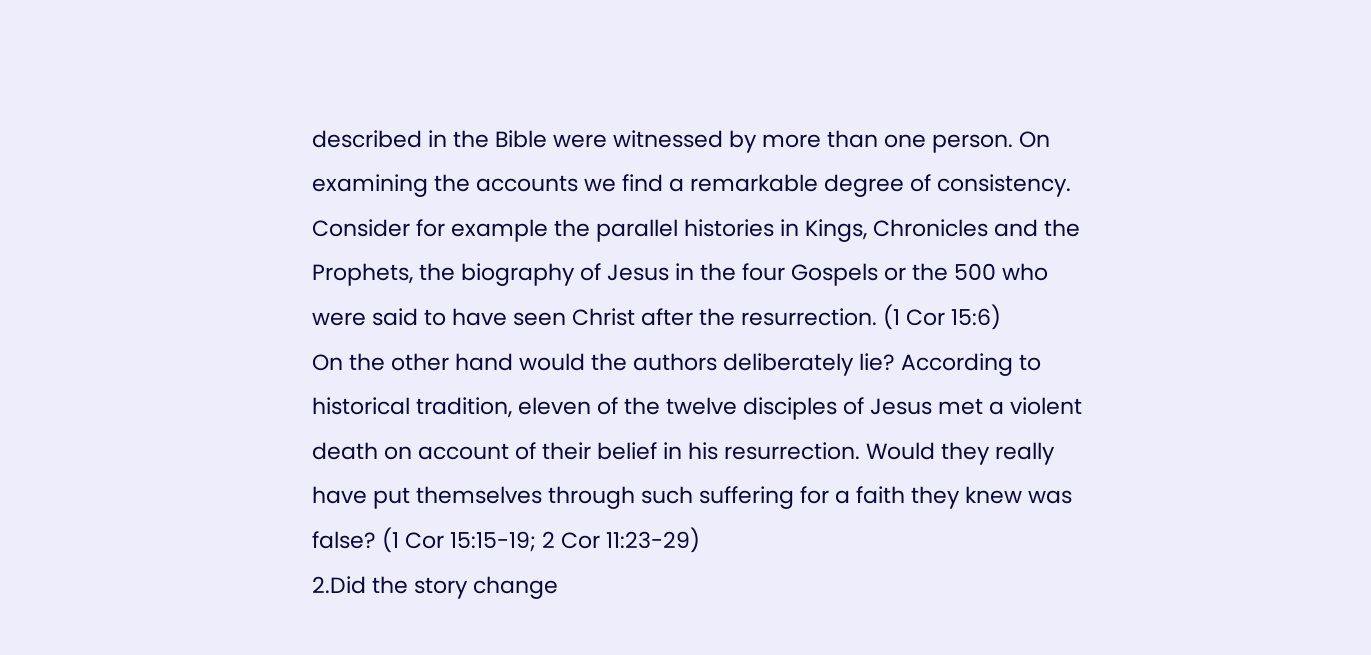described in the Bible were witnessed by more than one person. On examining the accounts we find a remarkable degree of consistency. Consider for example the parallel histories in Kings, Chronicles and the Prophets, the biography of Jesus in the four Gospels or the 500 who were said to have seen Christ after the resurrection. (1 Cor 15:6)
On the other hand would the authors deliberately lie? According to historical tradition, eleven of the twelve disciples of Jesus met a violent death on account of their belief in his resurrection. Would they really have put themselves through such suffering for a faith they knew was false? (1 Cor 15:15-19; 2 Cor 11:23-29)
2.Did the story change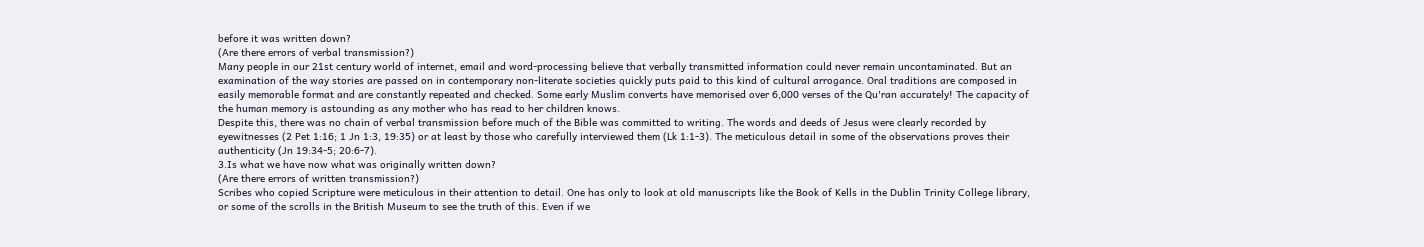before it was written down?
(Are there errors of verbal transmission?)
Many people in our 21st century world of internet, email and word-processing believe that verbally transmitted information could never remain uncontaminated. But an examination of the way stories are passed on in contemporary non-literate societies quickly puts paid to this kind of cultural arrogance. Oral traditions are composed in easily memorable format and are constantly repeated and checked. Some early Muslim converts have memorised over 6,000 verses of the Qu'ran accurately! The capacity of the human memory is astounding as any mother who has read to her children knows.
Despite this, there was no chain of verbal transmission before much of the Bible was committed to writing. The words and deeds of Jesus were clearly recorded by eyewitnesses (2 Pet 1:16; 1 Jn 1:3, 19:35) or at least by those who carefully interviewed them (Lk 1:1-3). The meticulous detail in some of the observations proves their authenticity (Jn 19:34-5; 20:6-7).
3.Is what we have now what was originally written down?
(Are there errors of written transmission?)
Scribes who copied Scripture were meticulous in their attention to detail. One has only to look at old manuscripts like the Book of Kells in the Dublin Trinity College library, or some of the scrolls in the British Museum to see the truth of this. Even if we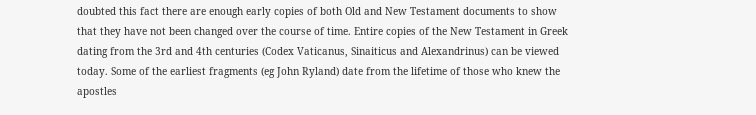doubted this fact there are enough early copies of both Old and New Testament documents to show that they have not been changed over the course of time. Entire copies of the New Testament in Greek dating from the 3rd and 4th centuries (Codex Vaticanus, Sinaiticus and Alexandrinus) can be viewed today. Some of the earliest fragments (eg John Ryland) date from the lifetime of those who knew the apostles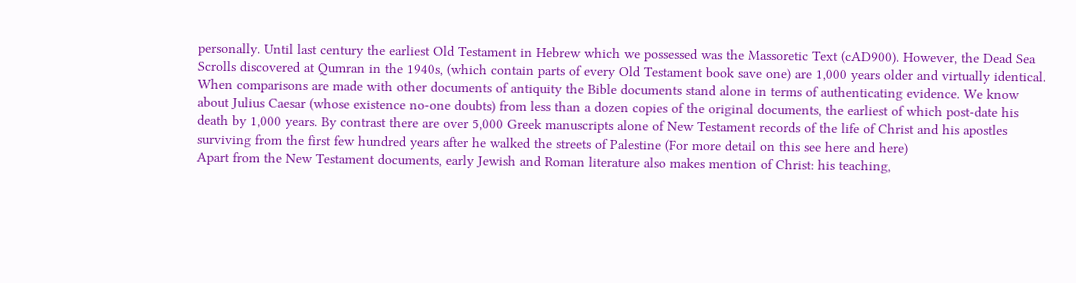personally. Until last century the earliest Old Testament in Hebrew which we possessed was the Massoretic Text (cAD900). However, the Dead Sea Scrolls discovered at Qumran in the 1940s, (which contain parts of every Old Testament book save one) are 1,000 years older and virtually identical.
When comparisons are made with other documents of antiquity the Bible documents stand alone in terms of authenticating evidence. We know about Julius Caesar (whose existence no-one doubts) from less than a dozen copies of the original documents, the earliest of which post-date his death by 1,000 years. By contrast there are over 5,000 Greek manuscripts alone of New Testament records of the life of Christ and his apostles surviving from the first few hundred years after he walked the streets of Palestine (For more detail on this see here and here)
Apart from the New Testament documents, early Jewish and Roman literature also makes mention of Christ: his teaching,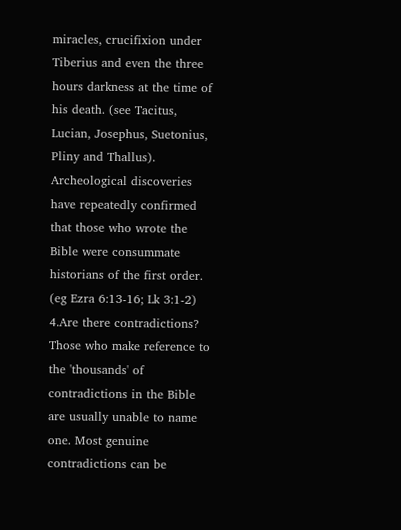miracles, crucifixion under Tiberius and even the three hours darkness at the time of his death. (see Tacitus, Lucian, Josephus, Suetonius, Pliny and Thallus).
Archeological discoveries have repeatedly confirmed that those who wrote the Bible were consummate historians of the first order. (eg Ezra 6:13-16; Lk 3:1-2)
4.Are there contradictions?
Those who make reference to the 'thousands' of contradictions in the Bible are usually unable to name one. Most genuine contradictions can be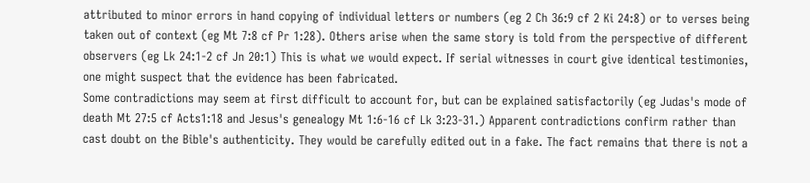attributed to minor errors in hand copying of individual letters or numbers (eg 2 Ch 36:9 cf 2 Ki 24:8) or to verses being taken out of context (eg Mt 7:8 cf Pr 1:28). Others arise when the same story is told from the perspective of different observers (eg Lk 24:1-2 cf Jn 20:1) This is what we would expect. If serial witnesses in court give identical testimonies, one might suspect that the evidence has been fabricated.
Some contradictions may seem at first difficult to account for, but can be explained satisfactorily (eg Judas's mode of death Mt 27:5 cf Acts1:18 and Jesus's genealogy Mt 1:6-16 cf Lk 3:23-31.) Apparent contradictions confirm rather than cast doubt on the Bible's authenticity. They would be carefully edited out in a fake. The fact remains that there is not a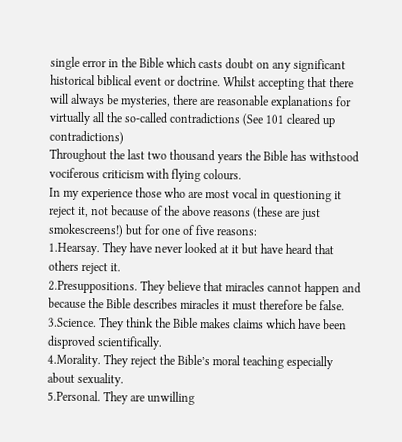single error in the Bible which casts doubt on any significant historical biblical event or doctrine. Whilst accepting that there will always be mysteries, there are reasonable explanations for virtually all the so-called contradictions (See 101 cleared up contradictions)
Throughout the last two thousand years the Bible has withstood vociferous criticism with flying colours.
In my experience those who are most vocal in questioning it reject it, not because of the above reasons (these are just smokescreens!) but for one of five reasons:
1.Hearsay. They have never looked at it but have heard that others reject it.
2.Presuppositions. They believe that miracles cannot happen and because the Bible describes miracles it must therefore be false.
3.Science. They think the Bible makes claims which have been disproved scientifically.
4.Morality. They reject the Bible’s moral teaching especially about sexuality.
5.Personal. They are unwilling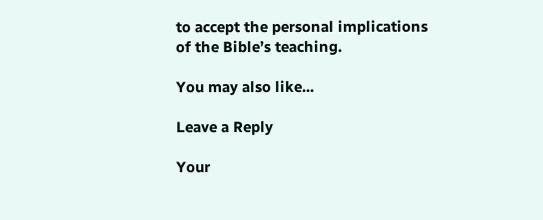to accept the personal implications of the Bible’s teaching.

You may also like...

Leave a Reply

Your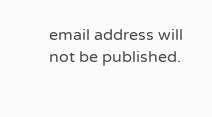email address will not be published.